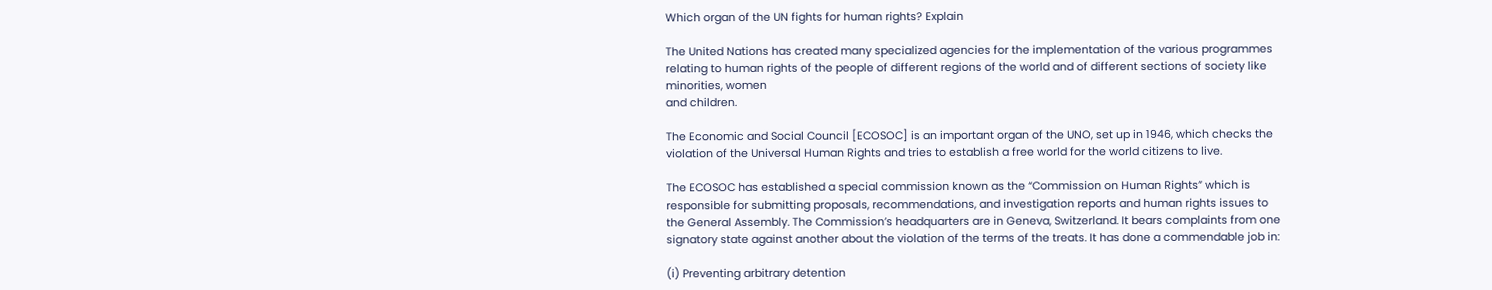Which organ of the UN fights for human rights? Explain

The United Nations has created many specialized agencies for the implementation of the various programmes relating to human rights of the people of different regions of the world and of different sections of society like minorities, women
and children.

The Economic and Social Council [ECOSOC] is an important organ of the UNO, set up in 1946, which checks the violation of the Universal Human Rights and tries to establish a free world for the world citizens to live.

The ECOSOC has established a special commission known as the “Commission on Human Rights” which is responsible for submitting proposals, recommendations, and investigation reports and human rights issues to the General Assembly. The Commission’s headquarters are in Geneva, Switzerland. It bears complaints from one signatory state against another about the violation of the terms of the treats. It has done a commendable job in:

(i) Preventing arbitrary detention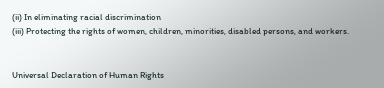(ii) In eliminating racial discrimination
(iii) Protecting the rights of women, children, minorities, disabled persons, and workers.


Universal Declaration of Human Rights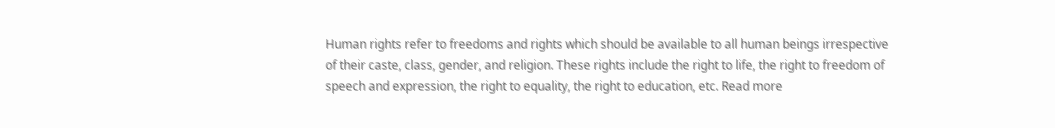Human rights refer to freedoms and rights which should be available to all human beings irrespective of their caste, class, gender, and religion. These rights include the right to life, the right to freedom of speech and expression, the right to equality, the right to education, etc. Read more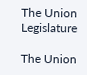The Union Legislature

The Union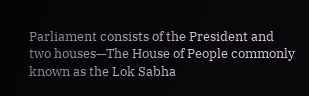Parliament consists of the President and two houses—The House of People commonly known as the Lok Sabha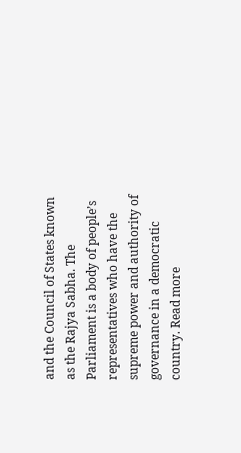and the Council of States known as the Rajya Sabha. The Parliament is a body of people’s representatives who have the supreme power and authority of governance in a democratic country. Read more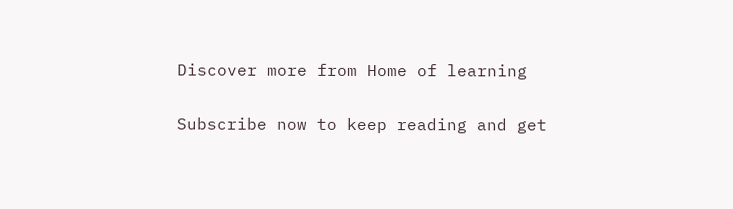Discover more from Home of learning

Subscribe now to keep reading and get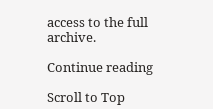access to the full archive.

Continue reading

Scroll to Top